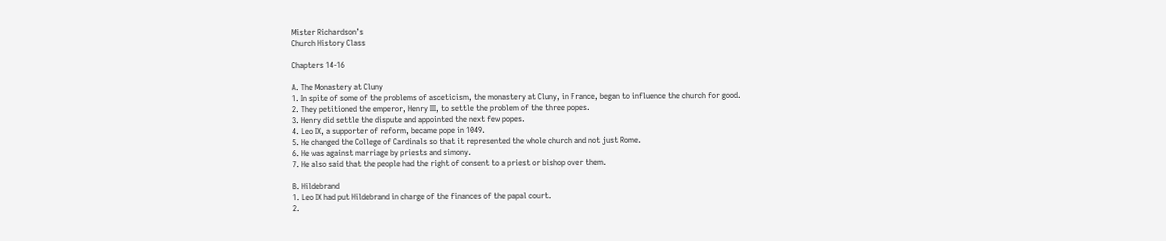Mister Richardson’s
Church History Class

Chapters 14-16

A. The Monastery at Cluny
1. In spite of some of the problems of asceticism, the monastery at Cluny, in France, began to influence the church for good.
2. They petitioned the emperor, Henry III, to settle the problem of the three popes.
3. Henry did settle the dispute and appointed the next few popes.
4. Leo IX, a supporter of reform, became pope in 1049.
5. He changed the College of Cardinals so that it represented the whole church and not just Rome.
6. He was against marriage by priests and simony.
7. He also said that the people had the right of consent to a priest or bishop over them.

B. Hildebrand
1. Leo IX had put Hildebrand in charge of the finances of the papal court.
2.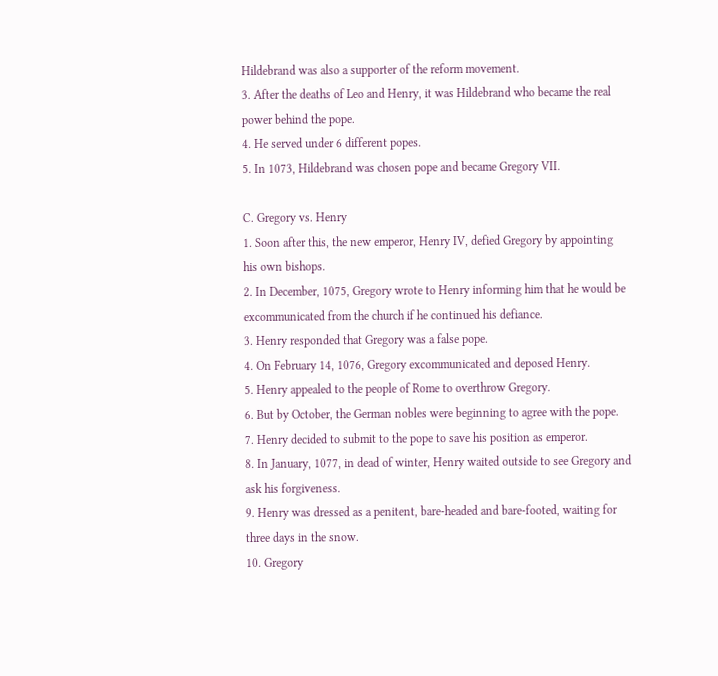Hildebrand was also a supporter of the reform movement.
3. After the deaths of Leo and Henry, it was Hildebrand who became the real power behind the pope.
4. He served under 6 different popes.
5. In 1073, Hildebrand was chosen pope and became Gregory VII.

C. Gregory vs. Henry
1. Soon after this, the new emperor, Henry IV, defied Gregory by appointing his own bishops.
2. In December, 1075, Gregory wrote to Henry informing him that he would be excommunicated from the church if he continued his defiance.
3. Henry responded that Gregory was a false pope.
4. On February 14, 1076, Gregory excommunicated and deposed Henry.
5. Henry appealed to the people of Rome to overthrow Gregory.
6. But by October, the German nobles were beginning to agree with the pope.
7. Henry decided to submit to the pope to save his position as emperor.
8. In January, 1077, in dead of winter, Henry waited outside to see Gregory and ask his forgiveness.
9. Henry was dressed as a penitent, bare-headed and bare-footed, waiting for three days in the snow.
10. Gregory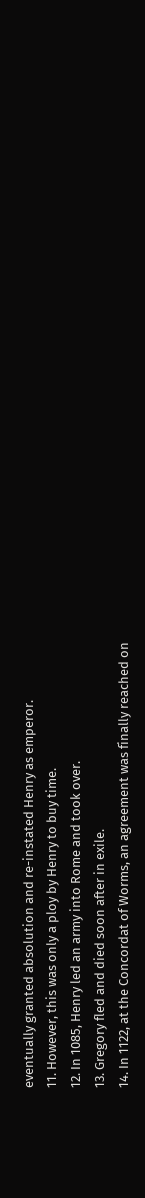eventually granted absolution and re-instated Henry as emperor.
11. However, this was only a ploy by Henry to buy time.
12. In 1085, Henry led an army into Rome and took over.
13. Gregory fled and died soon after in exile.
14. In 1122, at the Concordat of Worms, an agreement was finally reached on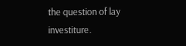the question of lay investiture.